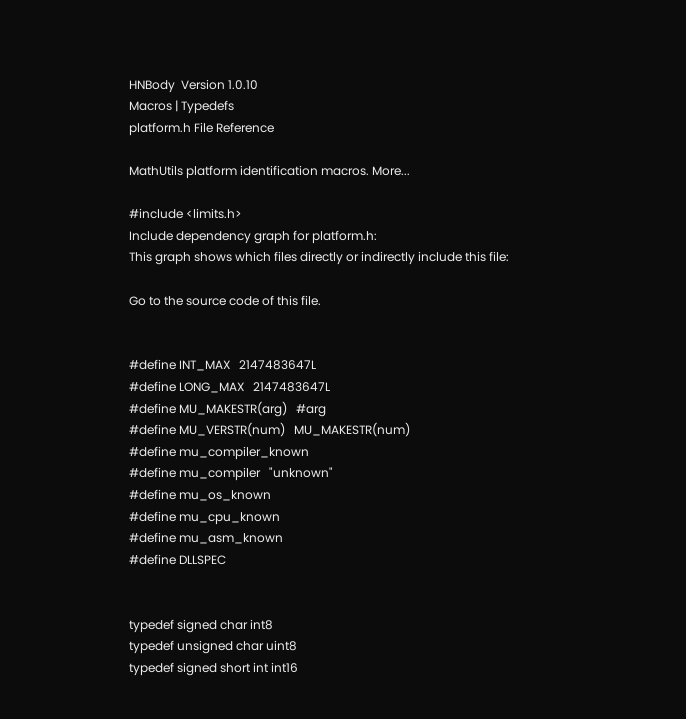HNBody  Version 1.0.10
Macros | Typedefs
platform.h File Reference

MathUtils platform identification macros. More...

#include <limits.h>
Include dependency graph for platform.h:
This graph shows which files directly or indirectly include this file:

Go to the source code of this file.


#define INT_MAX   2147483647L
#define LONG_MAX   2147483647L
#define MU_MAKESTR(arg)   #arg
#define MU_VERSTR(num)   MU_MAKESTR(num)
#define mu_compiler_known
#define mu_compiler   "unknown"
#define mu_os_known
#define mu_cpu_known
#define mu_asm_known
#define DLLSPEC


typedef signed char int8
typedef unsigned char uint8
typedef signed short int int16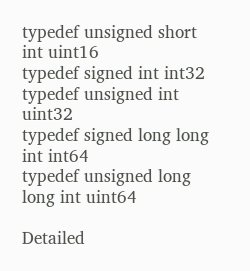typedef unsigned short int uint16
typedef signed int int32
typedef unsigned int uint32
typedef signed long long int int64
typedef unsigned long long int uint64

Detailed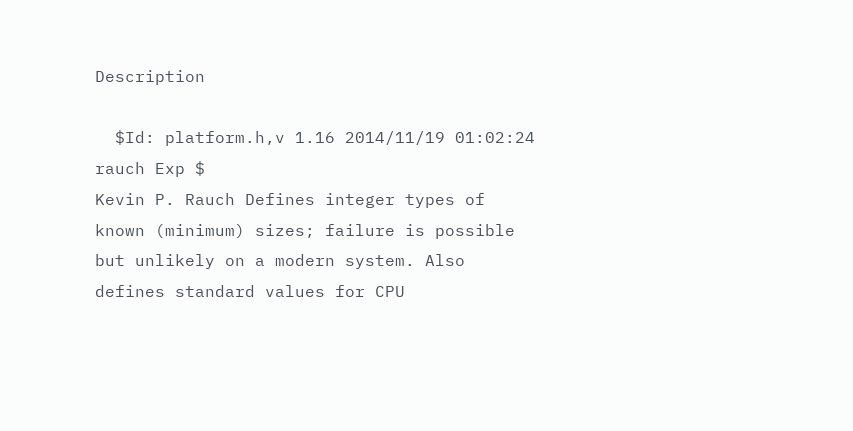Description

  $Id: platform.h,v 1.16 2014/11/19 01:02:24 rauch Exp $
Kevin P. Rauch Defines integer types of known (minimum) sizes; failure is possible but unlikely on a modern system. Also defines standard values for CPU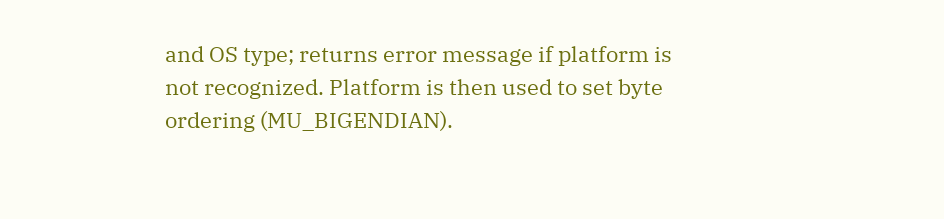and OS type; returns error message if platform is not recognized. Platform is then used to set byte ordering (MU_BIGENDIAN).